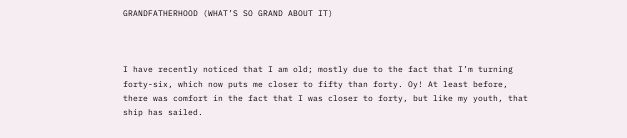GRANDFATHERHOOD (WHAT’S SO GRAND ABOUT IT)



I have recently noticed that I am old; mostly due to the fact that I’m turning forty-six, which now puts me closer to fifty than forty. Oy! At least before, there was comfort in the fact that I was closer to forty, but like my youth, that ship has sailed.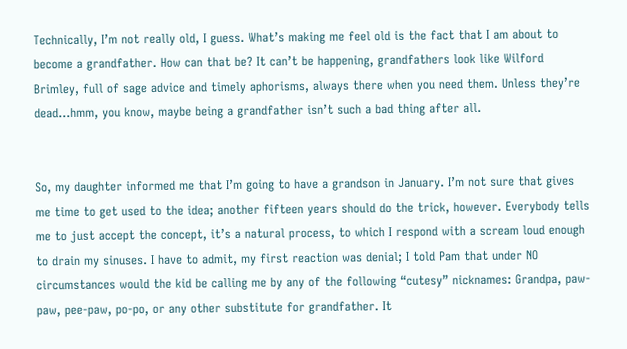Technically, I’m not really old, I guess. What’s making me feel old is the fact that I am about to become a grandfather. How can that be? It can’t be happening, grandfathers look like Wilford Brimley, full of sage advice and timely aphorisms, always there when you need them. Unless they’re dead…hmm, you know, maybe being a grandfather isn’t such a bad thing after all.


So, my daughter informed me that I’m going to have a grandson in January. I’m not sure that gives me time to get used to the idea; another fifteen years should do the trick, however. Everybody tells me to just accept the concept, it’s a natural process, to which I respond with a scream loud enough to drain my sinuses. I have to admit, my first reaction was denial; I told Pam that under NO circumstances would the kid be calling me by any of the following “cutesy” nicknames: Grandpa, paw-paw, pee-paw, po-po, or any other substitute for grandfather. It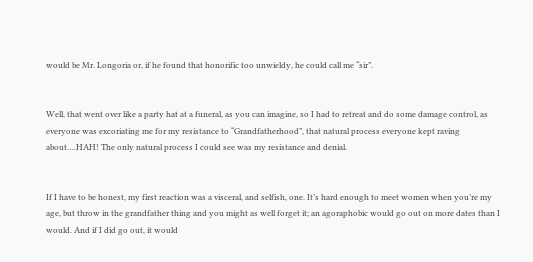would be Mr. Longoria or, if he found that honorific too unwieldy, he could call me “sir”.


Well, that went over like a party hat at a funeral, as you can imagine, so I had to retreat and do some damage control, as everyone was excoriating me for my resistance to “Grandfatherhood”, that natural process everyone kept raving about….HAH! The only natural process I could see was my resistance and denial.


If I have to be honest, my first reaction was a visceral, and selfish, one. It’s hard enough to meet women when you’re my age, but throw in the grandfather thing and you might as well forget it; an agoraphobic would go out on more dates than I would. And if I did go out, it would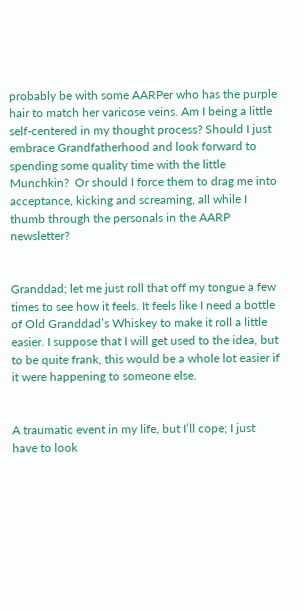probably be with some AARPer who has the purple hair to match her varicose veins. Am I being a little self-centered in my thought process? Should I just embrace Grandfatherhood and look forward to spending some quality time with the little Munchkin?  Or should I force them to drag me into acceptance, kicking and screaming, all while I thumb through the personals in the AARP newsletter?


Granddad; let me just roll that off my tongue a few times to see how it feels. It feels like I need a bottle of Old Granddad’s Whiskey to make it roll a little easier. I suppose that I will get used to the idea, but to be quite frank, this would be a whole lot easier if it were happening to someone else.


A traumatic event in my life, but I’ll cope; I just have to look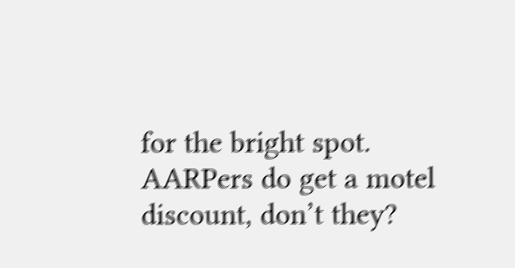for the bright spot. AARPers do get a motel discount, don’t they?